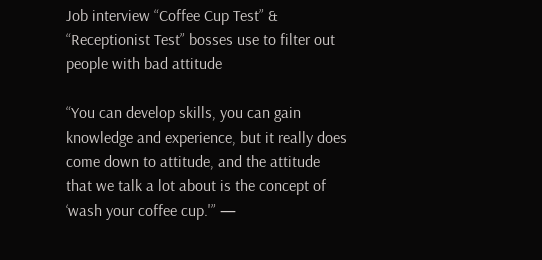Job interview “Coffee Cup Test” & “Receptionist Test” bosses use to filter out people with bad attitude

“You can develop skills, you can gain knowledge and experience, but it really does come down to attitude, and the attitude that we talk a lot about is the concept of ‘wash your coffee cup.'” —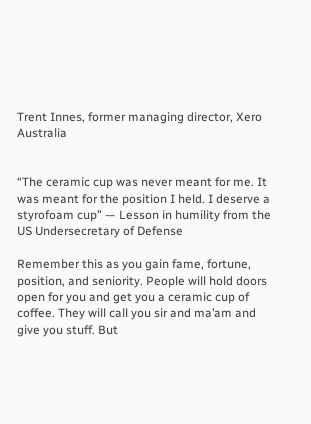Trent Innes, former managing director, Xero Australia


“The ceramic cup was never meant for me. It was meant for the position I held. I deserve a styrofoam cup” — Lesson in humility from the US Undersecretary of Defense

Remember this as you gain fame, fortune, position, and seniority. People will hold doors open for you and get you a ceramic cup of coffee. They will call you sir and ma’am and give you stuff. But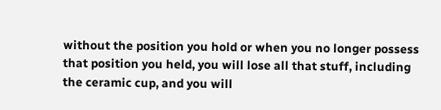without the position you hold or when you no longer possess that position you held, you will lose all that stuff, including the ceramic cup, and you will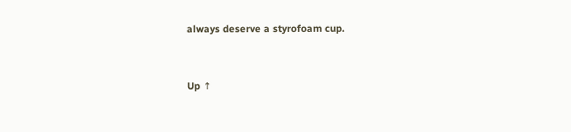always deserve a styrofoam cup.


Up ↑